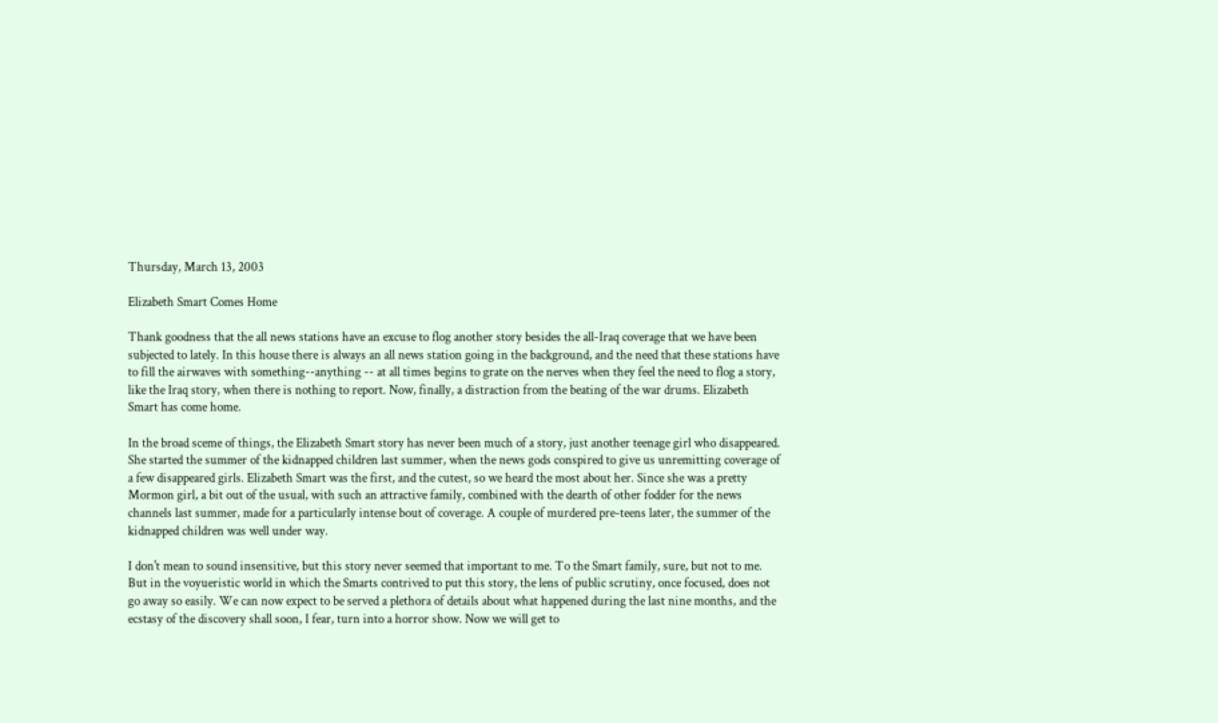Thursday, March 13, 2003

Elizabeth Smart Comes Home

Thank goodness that the all news stations have an excuse to flog another story besides the all-Iraq coverage that we have been subjected to lately. In this house there is always an all news station going in the background, and the need that these stations have to fill the airwaves with something--anything -- at all times begins to grate on the nerves when they feel the need to flog a story, like the Iraq story, when there is nothing to report. Now, finally, a distraction from the beating of the war drums. Elizabeth Smart has come home.

In the broad sceme of things, the Elizabeth Smart story has never been much of a story, just another teenage girl who disappeared. She started the summer of the kidnapped children last summer, when the news gods conspired to give us unremitting coverage of a few disappeared girls. Elizabeth Smart was the first, and the cutest, so we heard the most about her. Since she was a pretty Mormon girl, a bit out of the usual, with such an attractive family, combined with the dearth of other fodder for the news channels last summer, made for a particularly intense bout of coverage. A couple of murdered pre-teens later, the summer of the kidnapped children was well under way.

I don't mean to sound insensitive, but this story never seemed that important to me. To the Smart family, sure, but not to me. But in the voyueristic world in which the Smarts contrived to put this story, the lens of public scrutiny, once focused, does not go away so easily. We can now expect to be served a plethora of details about what happened during the last nine months, and the ecstasy of the discovery shall soon, I fear, turn into a horror show. Now we will get to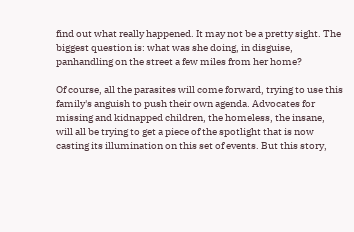find out what really happened. It may not be a pretty sight. The biggest question is: what was she doing, in disguise, panhandling on the street a few miles from her home?

Of course, all the parasites will come forward, trying to use this family's anguish to push their own agenda. Advocates for missing and kidnapped children, the homeless, the insane, will all be trying to get a piece of the spotlight that is now casting its illumination on this set of events. But this story,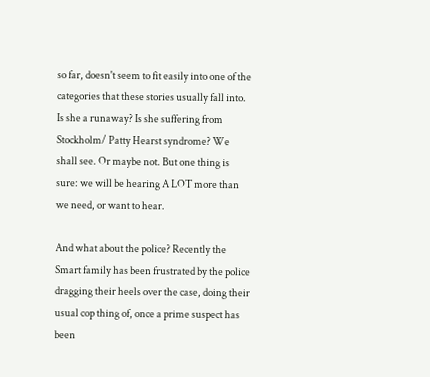so far, doesn't seem to fit easily into one of the categories that these stories usually fall into. Is she a runaway? Is she suffering from Stockholm/ Patty Hearst syndrome? We shall see. Or maybe not. But one thing is sure: we will be hearing A LOT more than we need, or want to hear.

And what about the police? Recently the Smart family has been frustrated by the police dragging their heels over the case, doing their usual cop thing of, once a prime suspect has been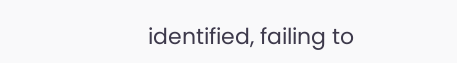identified, failing to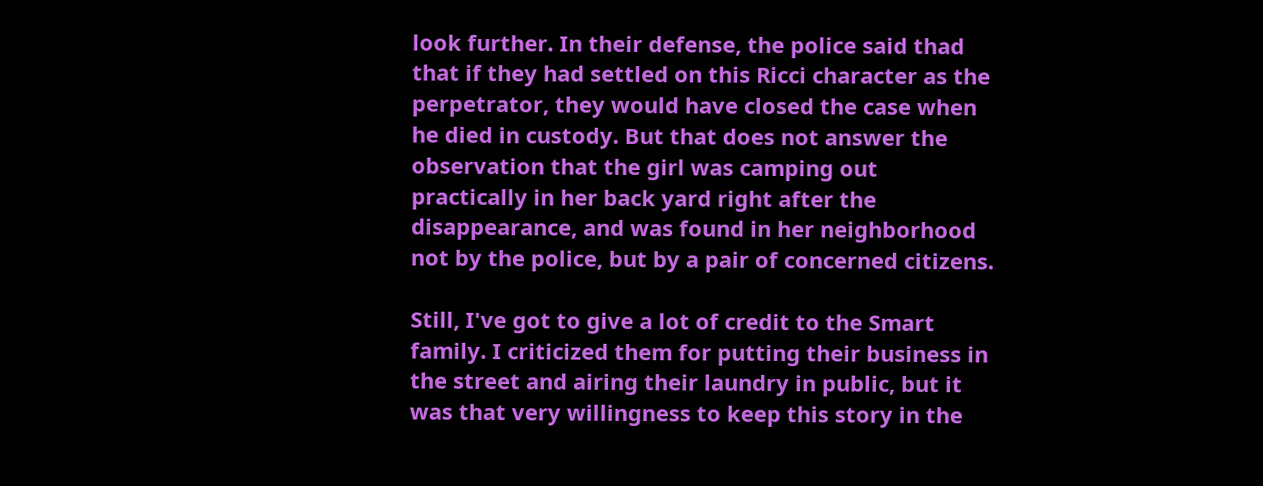look further. In their defense, the police said thad that if they had settled on this Ricci character as the perpetrator, they would have closed the case when he died in custody. But that does not answer the observation that the girl was camping out practically in her back yard right after the disappearance, and was found in her neighborhood not by the police, but by a pair of concerned citizens.

Still, I've got to give a lot of credit to the Smart family. I criticized them for putting their business in the street and airing their laundry in public, but it was that very willingness to keep this story in the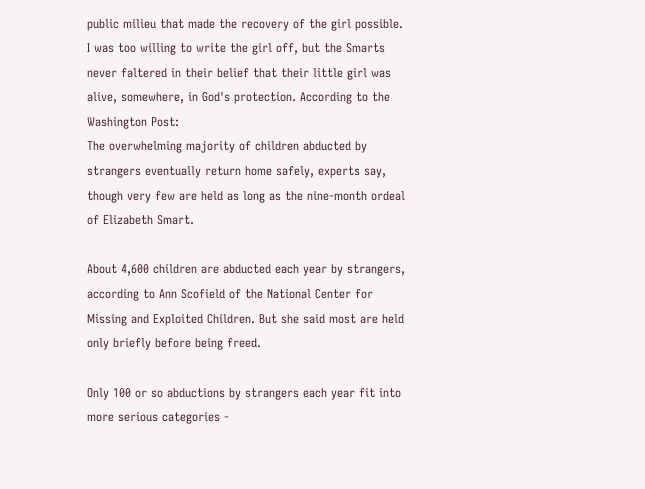public milieu that made the recovery of the girl possible. I was too willing to write the girl off, but the Smarts never faltered in their belief that their little girl was alive, somewhere, in God's protection. According to the Washington Post:
The overwhelming majority of children abducted by strangers eventually return home safely, experts say, though very few are held as long as the nine-month ordeal of Elizabeth Smart.

About 4,600 children are abducted each year by strangers, according to Ann Scofield of the National Center for Missing and Exploited Children. But she said most are held only briefly before being freed.

Only 100 or so abductions by strangers each year fit into more serious categories -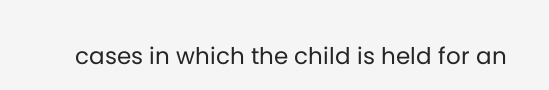cases in which the child is held for an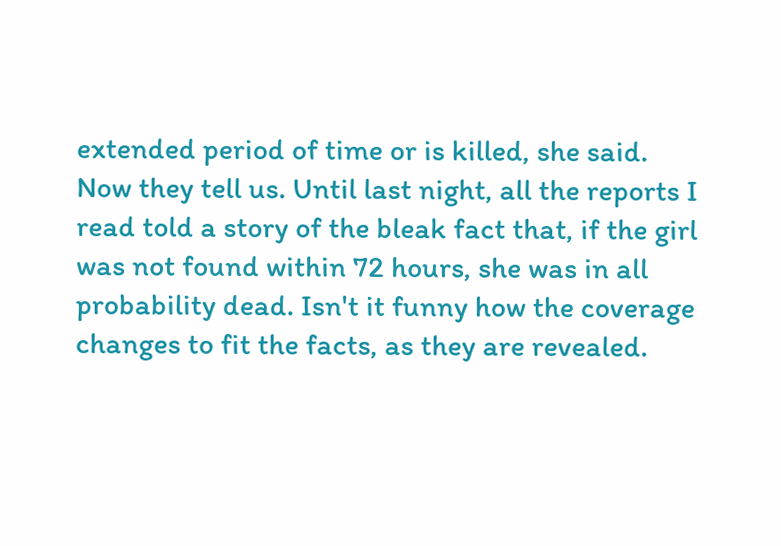extended period of time or is killed, she said.
Now they tell us. Until last night, all the reports I read told a story of the bleak fact that, if the girl was not found within 72 hours, she was in all probability dead. Isn't it funny how the coverage changes to fit the facts, as they are revealed.